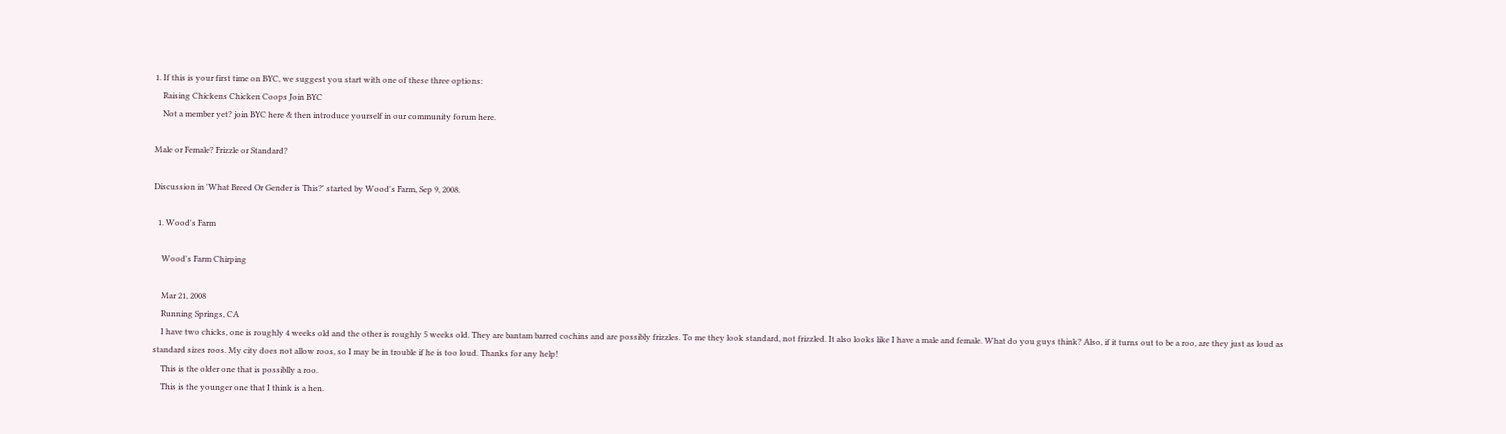1. If this is your first time on BYC, we suggest you start with one of these three options:
    Raising Chickens Chicken Coops Join BYC
    Not a member yet? join BYC here & then introduce yourself in our community forum here.

Male or Female? Frizzle or Standard?

Discussion in 'What Breed Or Gender is This?' started by Wood's Farm, Sep 9, 2008.

  1. Wood's Farm

    Wood's Farm Chirping

    Mar 21, 2008
    Running Springs, CA
    I have two chicks, one is roughly 4 weeks old and the other is roughly 5 weeks old. They are bantam barred cochins and are possibly frizzles. To me they look standard, not frizzled. It also looks like I have a male and female. What do you guys think? Also, if it turns out to be a roo, are they just as loud as standard sizes roos. My city does not allow roos, so I may be in trouble if he is too loud. Thanks for any help!
    This is the older one that is possiblly a roo.
    This is the younger one that I think is a hen.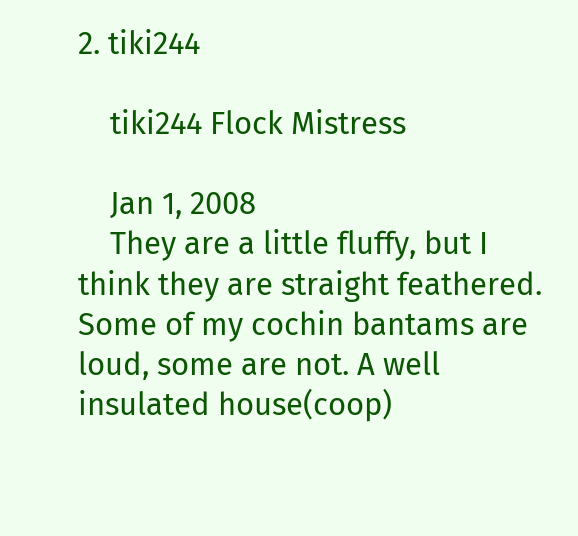2. tiki244

    tiki244 Flock Mistress

    Jan 1, 2008
    They are a little fluffy, but I think they are straight feathered. Some of my cochin bantams are loud, some are not. A well insulated house(coop)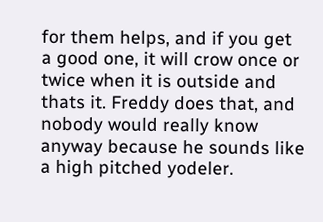for them helps, and if you get a good one, it will crow once or twice when it is outside and thats it. Freddy does that, and nobody would really know anyway because he sounds like a high pitched yodeler.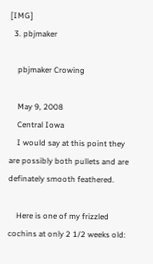[IMG]
  3. pbjmaker

    pbjmaker Crowing

    May 9, 2008
    Central Iowa
    I would say at this point they are possibly both pullets and are definately smooth feathered.

    Here is one of my frizzled cochins at only 2 1/2 weeks old: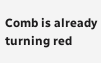Comb is already turning red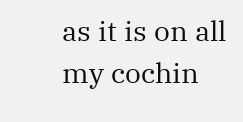as it is on all my cochin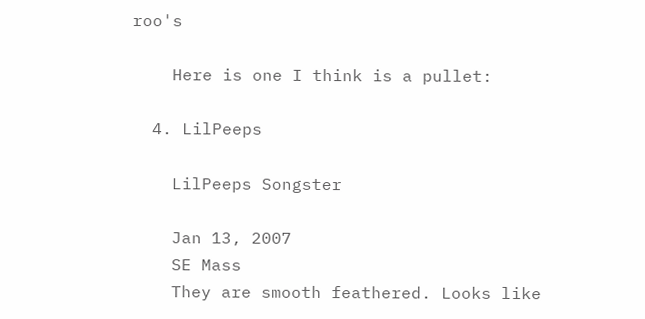roo's

    Here is one I think is a pullet:

  4. LilPeeps

    LilPeeps Songster

    Jan 13, 2007
    SE Mass
    They are smooth feathered. Looks like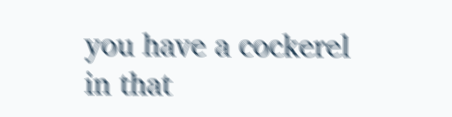you have a cockerel in that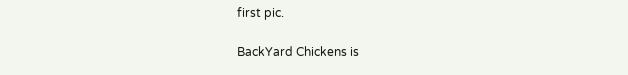first pic.

BackYard Chickens is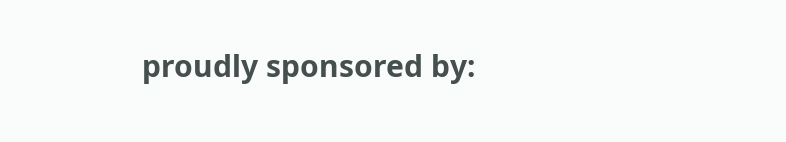proudly sponsored by: